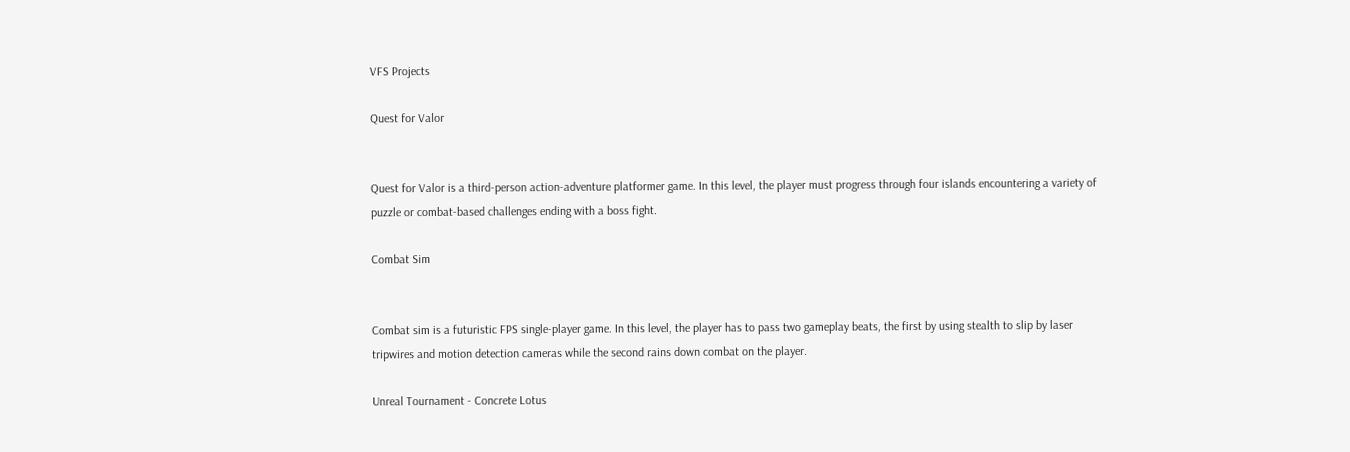VFS Projects

Quest for Valor


Quest for Valor is a third-person action-adventure platformer game. In this level, the player must progress through four islands encountering a variety of puzzle or combat-based challenges ending with a boss fight.

Combat Sim


Combat sim is a futuristic FPS single-player game. In this level, the player has to pass two gameplay beats, the first by using stealth to slip by laser tripwires and motion detection cameras while the second rains down combat on the player.

Unreal Tournament - Concrete Lotus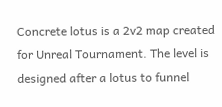Concrete lotus is a 2v2 map created for Unreal Tournament. The level is designed after a lotus to funnel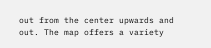out from the center upwards and out. The map offers a variety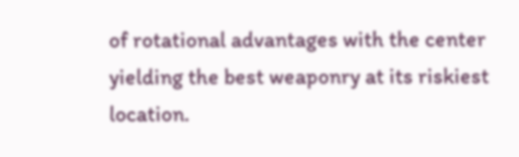of rotational advantages with the center yielding the best weaponry at its riskiest location.